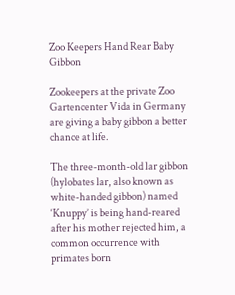Zoo Keepers Hand Rear Baby Gibbon

Zookeepers at the private Zoo Gartencenter Vida in Germany are giving a baby gibbon a better chance at life.

The three-month-old lar gibbon (hylobates lar, also known as white-handed gibbon) named ‘Knuppy’ is being hand-reared after his mother rejected him, a common occurrence with primates born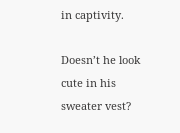in captivity.

Doesn’t he look cute in his sweater vest?